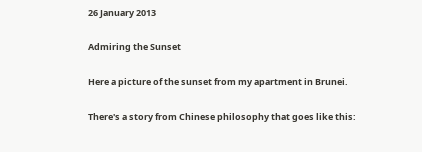26 January 2013

Admiring the Sunset

Here a picture of the sunset from my apartment in Brunei.

There's a story from Chinese philosophy that goes like this: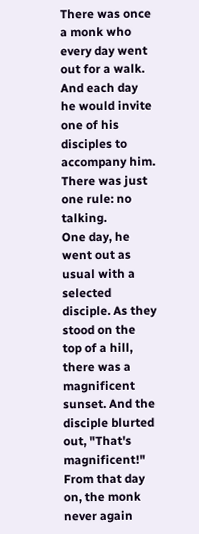There was once a monk who every day went out for a walk. And each day he would invite one of his disciples to accompany him. There was just one rule: no talking.
One day, he went out as usual with a selected disciple. As they stood on the top of a hill, there was a magnificent sunset. And the disciple blurted out, "That's magnificent!"
From that day on, the monk never again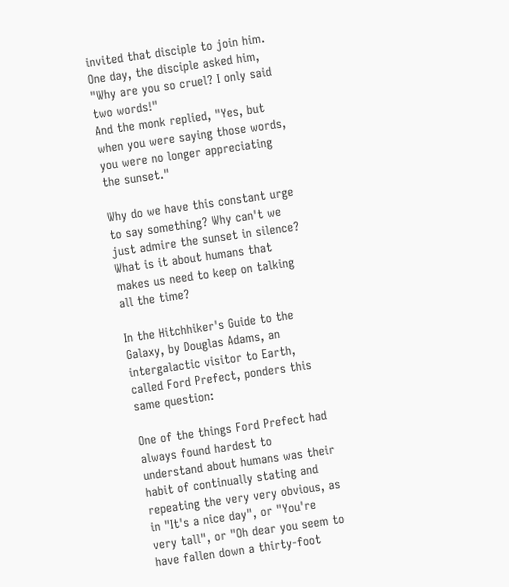invited that disciple to join him.
One day, the disciple asked him, "Why are you so cruel? I only said two words!"
And the monk replied, "Yes, but when you were saying those words, you were no longer appreciating the sunset."

Why do we have this constant urge to say something? Why can't we just admire the sunset in silence? What is it about humans that makes us need to keep on talking all the time?

In the Hitchhiker's Guide to the Galaxy, by Douglas Adams, an intergalactic visitor to Earth, called Ford Prefect, ponders this same question:

One of the things Ford Prefect had always found hardest to understand about humans was their habit of continually stating and repeating the very very obvious, as in "It's a nice day", or "You're very tall", or "Oh dear you seem to have fallen down a thirty-foot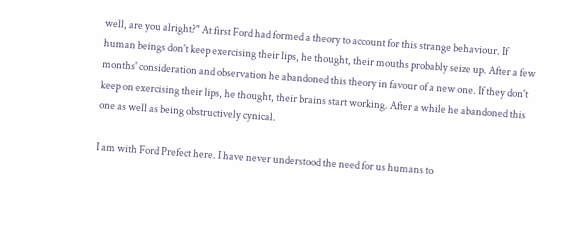well, are you alright?" At first Ford had formed a theory to account for this strange behaviour. If human beings don't keep exercising their lips, he thought, their mouths probably seize up. After a few months' consideration and observation he abandoned this theory in favour of a new one. If they don't keep on exercising their lips, he thought, their brains start working. After a while he abandoned this one as well as being obstructively cynical.

I am with Ford Prefect here. I have never understood the need for us humans to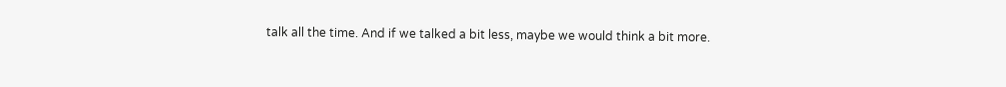talk all the time. And if we talked a bit less, maybe we would think a bit more.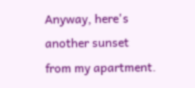Anyway, here's another sunset from my apartment.